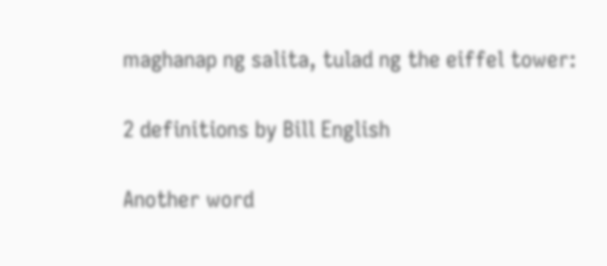maghanap ng salita, tulad ng the eiffel tower:

2 definitions by Bill English

Another word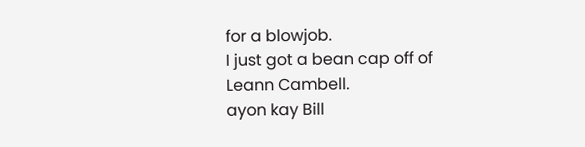for a blowjob.
I just got a bean cap off of Leann Cambell.
ayon kay Bill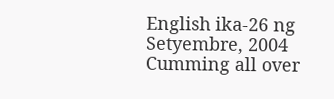English ika-26 ng Setyembre, 2004
Cumming all over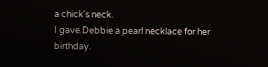a chick's neck.
I gave Debbie a pearl necklace for her birthday.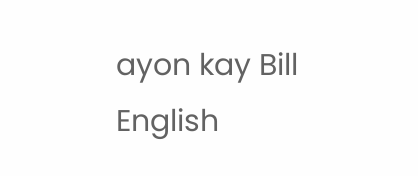ayon kay Bill English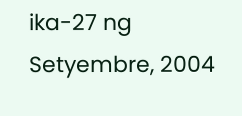ika-27 ng Setyembre, 2004